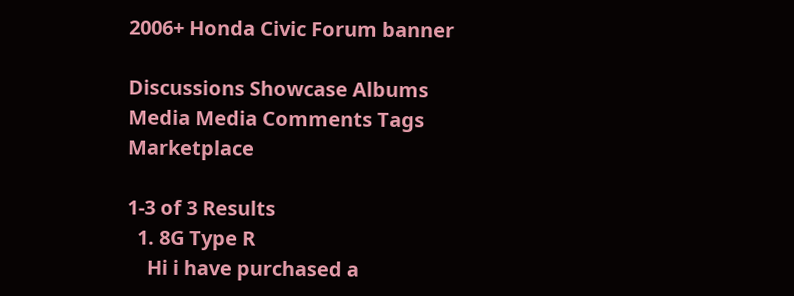2006+ Honda Civic Forum banner

Discussions Showcase Albums Media Media Comments Tags Marketplace

1-3 of 3 Results
  1. 8G Type R
    Hi i have purchased a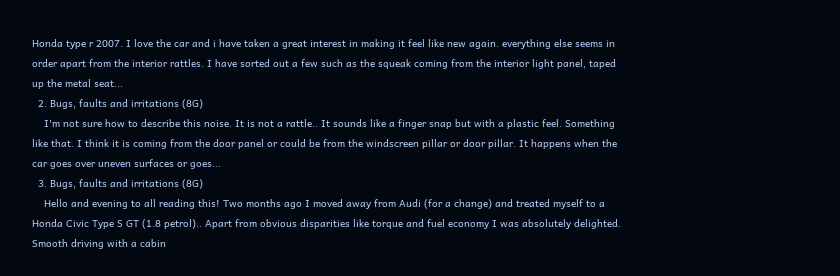Honda type r 2007. I love the car and i have taken a great interest in making it feel like new again. everything else seems in order apart from the interior rattles. I have sorted out a few such as the squeak coming from the interior light panel, taped up the metal seat...
  2. Bugs, faults and irritations (8G)
    I'm not sure how to describe this noise. It is not a rattle.. It sounds like a finger snap but with a plastic feel. Something like that. I think it is coming from the door panel or could be from the windscreen pillar or door pillar. It happens when the car goes over uneven surfaces or goes...
  3. Bugs, faults and irritations (8G)
    Hello and evening to all reading this! Two months ago I moved away from Audi (for a change) and treated myself to a Honda Civic Type S GT (1.8 petrol).. Apart from obvious disparities like torque and fuel economy I was absolutely delighted. Smooth driving with a cabin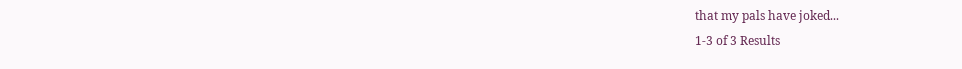that my pals have joked...
1-3 of 3 Results